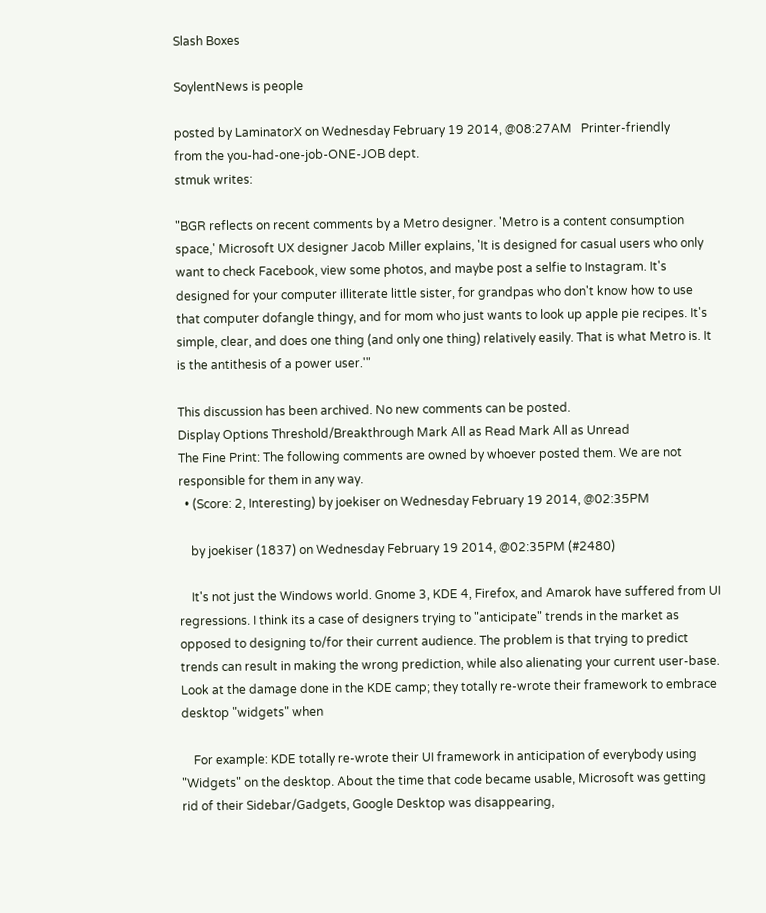Slash Boxes

SoylentNews is people

posted by LaminatorX on Wednesday February 19 2014, @08:27AM   Printer-friendly
from the you-had-one-job-ONE-JOB dept.
stmuk writes:

"BGR reflects on recent comments by a Metro designer. 'Metro is a content consumption space,' Microsoft UX designer Jacob Miller explains, 'It is designed for casual users who only want to check Facebook, view some photos, and maybe post a selfie to Instagram. It's designed for your computer illiterate little sister, for grandpas who don't know how to use that computer dofangle thingy, and for mom who just wants to look up apple pie recipes. It's simple, clear, and does one thing (and only one thing) relatively easily. That is what Metro is. It is the antithesis of a power user.'"

This discussion has been archived. No new comments can be posted.
Display Options Threshold/Breakthrough Mark All as Read Mark All as Unread
The Fine Print: The following comments are owned by whoever posted them. We are not responsible for them in any way.
  • (Score: 2, Interesting) by joekiser on Wednesday February 19 2014, @02:35PM

    by joekiser (1837) on Wednesday February 19 2014, @02:35PM (#2480)

    It's not just the Windows world. Gnome 3, KDE 4, Firefox, and Amarok have suffered from UI regressions. I think its a case of designers trying to "anticipate" trends in the market as opposed to designing to/for their current audience. The problem is that trying to predict trends can result in making the wrong prediction, while also alienating your current user-base. Look at the damage done in the KDE camp; they totally re-wrote their framework to embrace desktop "widgets" when

    For example: KDE totally re-wrote their UI framework in anticipation of everybody using "Widgets" on the desktop. About the time that code became usable, Microsoft was getting rid of their Sidebar/Gadgets, Google Desktop was disappearing,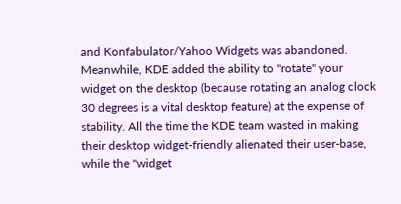and Konfabulator/Yahoo Widgets was abandoned. Meanwhile, KDE added the ability to "rotate" your widget on the desktop (because rotating an analog clock 30 degrees is a vital desktop feature) at the expense of stability. All the time the KDE team wasted in making their desktop widget-friendly alienated their user-base, while the "widget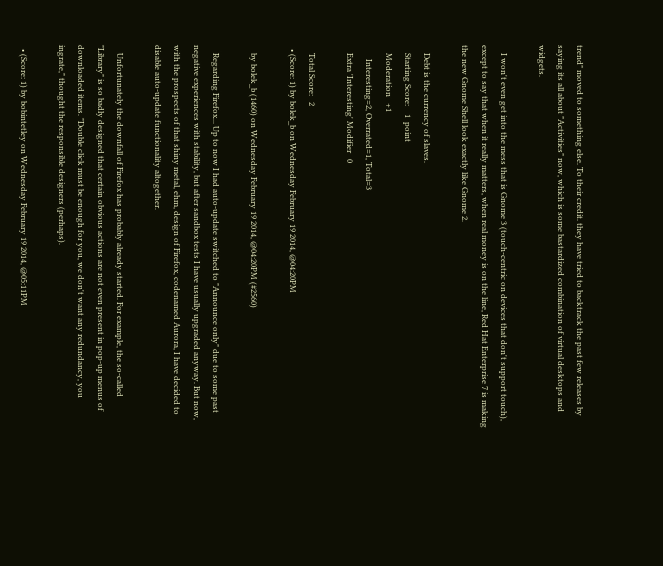trend" moved to something else. To their credit. they have tried to backtrack the past few releases by saying its all about "Activities" now, which is some bastardized combination of virtual desktops and widgets.

    I won't even get into the mess that is Gnome 3 (touch-centric on devices that don't support touch), except to say that when it really matters, when real money is on the line, Red Hat Enterprise 7 is making the new Gnome Shell look exactly like Gnome 2.

    Debt is the currency of slaves.
    Starting Score:    1  point
    Moderation   +1
       Interesting=2, Overrated=1, Total=3
    Extra 'Interesting' Modifier   0

    Total Score:   2
  • (Score: 1) by bolek_b on Wednesday February 19 2014, @04:20PM

    by bolek_b (1460) on Wednesday February 19 2014, @04:20PM (#2560)

    Regarding Firefox... Up to now I had auto-update switched to "Announce only" due to some past negative experiences with stability, but after sandbox tests I have usually upgraded anyway. But now, with the prospects of that shiny metal, ehm, design of Firefox, codenamed Aurora, I have decided to disable auto-update functionality altogether.

    Unfortunately the downfall of Firefox has probably already started. For example, the so-called "Library" is so badly designed that certain obvious actions are not even present in pop-up menus of downloaded items. "Double click must be enough for you, we don't want any redundancy, you ingrate," thought the responsible designers (perhaps).

  • (Score: 1) by bobintetley on Wednesday February 19 2014, @05:11PM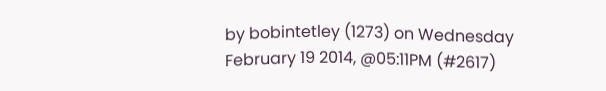by bobintetley (1273) on Wednesday February 19 2014, @05:11PM (#2617)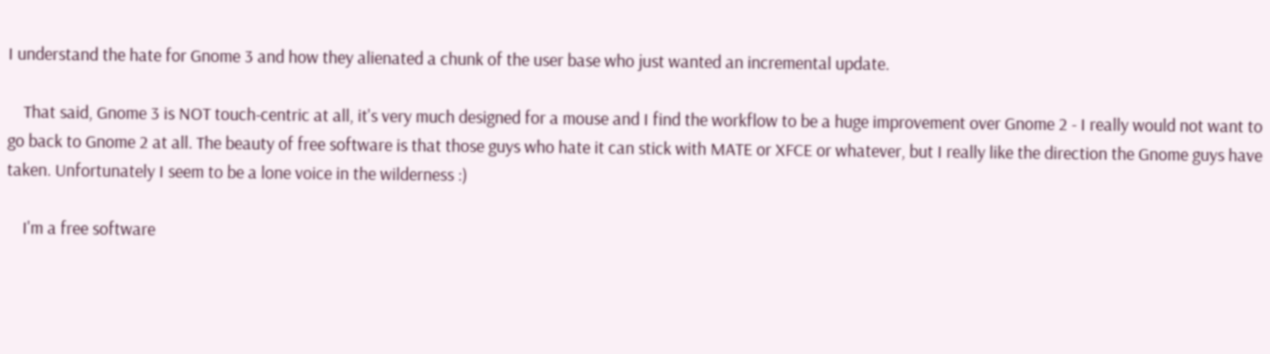I understand the hate for Gnome 3 and how they alienated a chunk of the user base who just wanted an incremental update.

    That said, Gnome 3 is NOT touch-centric at all, it's very much designed for a mouse and I find the workflow to be a huge improvement over Gnome 2 - I really would not want to go back to Gnome 2 at all. The beauty of free software is that those guys who hate it can stick with MATE or XFCE or whatever, but I really like the direction the Gnome guys have taken. Unfortunately I seem to be a lone voice in the wilderness :)

    I'm a free software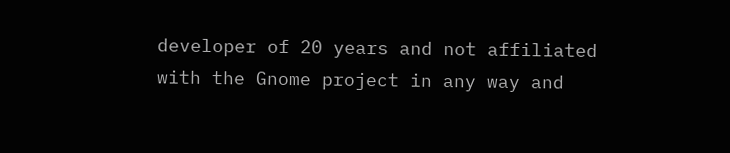developer of 20 years and not affiliated with the Gnome project in any way and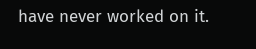have never worked on it.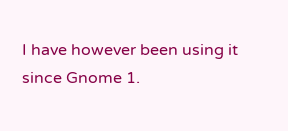I have however been using it since Gnome 1.